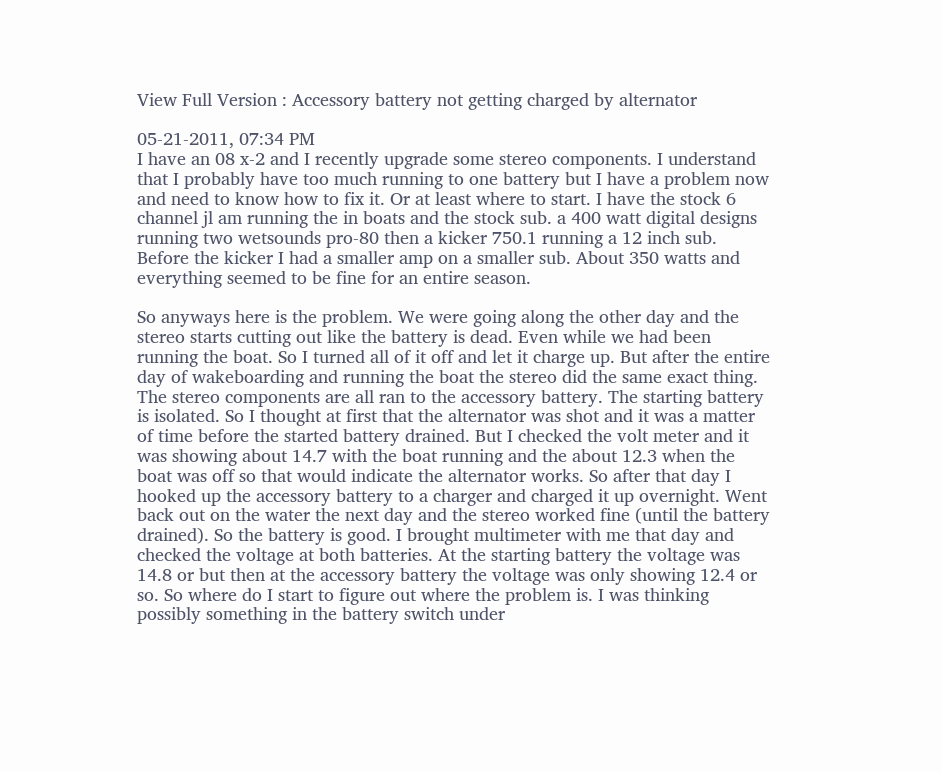View Full Version : Accessory battery not getting charged by alternator

05-21-2011, 07:34 PM
I have an 08 x-2 and I recently upgrade some stereo components. I understand that I probably have too much running to one battery but I have a problem now and need to know how to fix it. Or at least where to start. I have the stock 6 channel jl am running the in boats and the stock sub. a 400 watt digital designs running two wetsounds pro-80 then a kicker 750.1 running a 12 inch sub. Before the kicker I had a smaller amp on a smaller sub. About 350 watts and everything seemed to be fine for an entire season.

So anyways here is the problem. We were going along the other day and the stereo starts cutting out like the battery is dead. Even while we had been running the boat. So I turned all of it off and let it charge up. But after the entire day of wakeboarding and running the boat the stereo did the same exact thing. The stereo components are all ran to the accessory battery. The starting battery is isolated. So I thought at first that the alternator was shot and it was a matter of time before the started battery drained. But I checked the volt meter and it was showing about 14.7 with the boat running and the about 12.3 when the boat was off so that would indicate the alternator works. So after that day I hooked up the accessory battery to a charger and charged it up overnight. Went back out on the water the next day and the stereo worked fine (until the battery drained). So the battery is good. I brought multimeter with me that day and checked the voltage at both batteries. At the starting battery the voltage was 14.8 or but then at the accessory battery the voltage was only showing 12.4 or so. So where do I start to figure out where the problem is. I was thinking possibly something in the battery switch under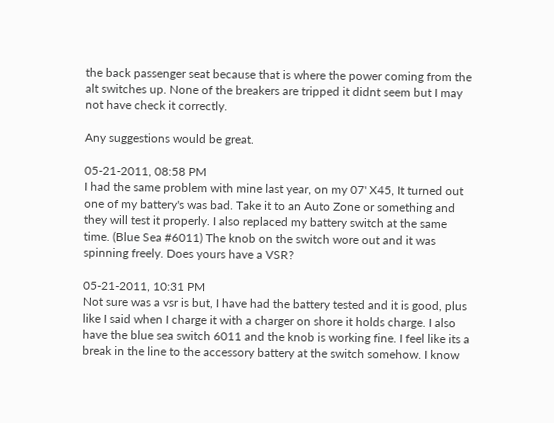the back passenger seat because that is where the power coming from the alt switches up. None of the breakers are tripped it didnt seem but I may not have check it correctly.

Any suggestions would be great.

05-21-2011, 08:58 PM
I had the same problem with mine last year, on my 07' X45, It turned out one of my battery's was bad. Take it to an Auto Zone or something and they will test it properly. I also replaced my battery switch at the same time. (Blue Sea #6011) The knob on the switch wore out and it was spinning freely. Does yours have a VSR?

05-21-2011, 10:31 PM
Not sure was a vsr is but, I have had the battery tested and it is good, plus like I said when I charge it with a charger on shore it holds charge. I also have the blue sea switch 6011 and the knob is working fine. I feel like its a break in the line to the accessory battery at the switch somehow. I know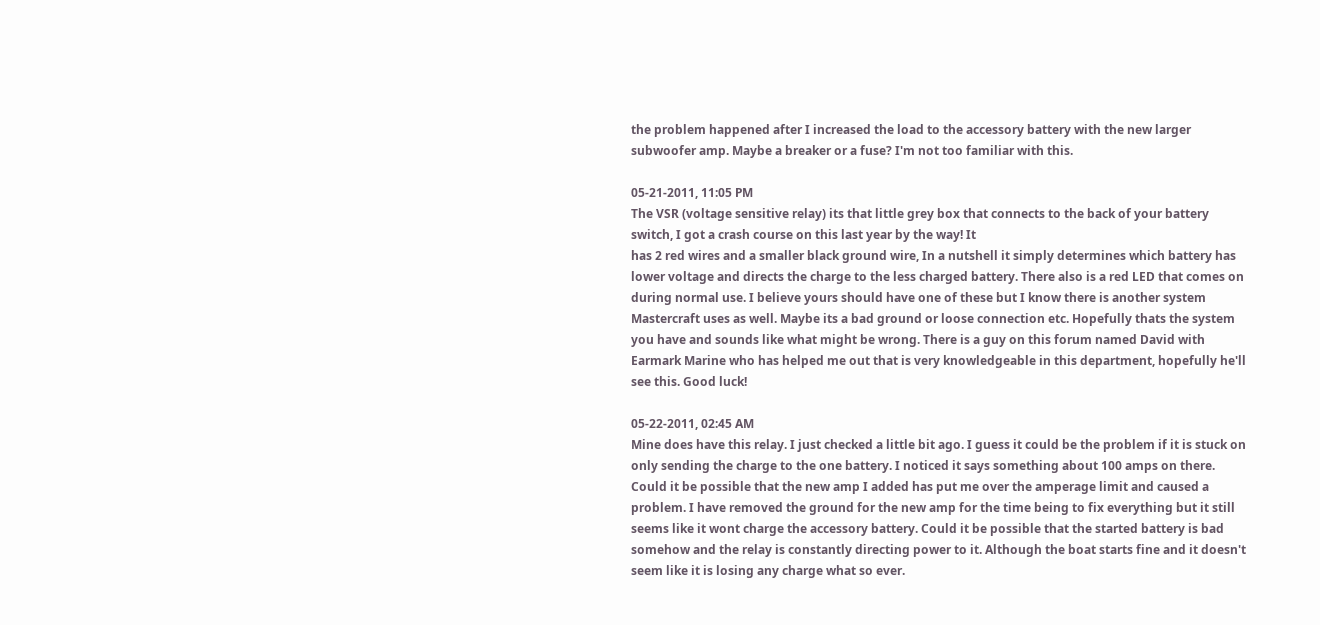the problem happened after I increased the load to the accessory battery with the new larger subwoofer amp. Maybe a breaker or a fuse? I'm not too familiar with this.

05-21-2011, 11:05 PM
The VSR (voltage sensitive relay) its that little grey box that connects to the back of your battery switch, I got a crash course on this last year by the way! It
has 2 red wires and a smaller black ground wire, In a nutshell it simply determines which battery has lower voltage and directs the charge to the less charged battery. There also is a red LED that comes on during normal use. I believe yours should have one of these but I know there is another system Mastercraft uses as well. Maybe its a bad ground or loose connection etc. Hopefully thats the system you have and sounds like what might be wrong. There is a guy on this forum named David with Earmark Marine who has helped me out that is very knowledgeable in this department, hopefully he'll see this. Good luck!

05-22-2011, 02:45 AM
Mine does have this relay. I just checked a little bit ago. I guess it could be the problem if it is stuck on only sending the charge to the one battery. I noticed it says something about 100 amps on there. Could it be possible that the new amp I added has put me over the amperage limit and caused a problem. I have removed the ground for the new amp for the time being to fix everything but it still seems like it wont charge the accessory battery. Could it be possible that the started battery is bad somehow and the relay is constantly directing power to it. Although the boat starts fine and it doesn't seem like it is losing any charge what so ever.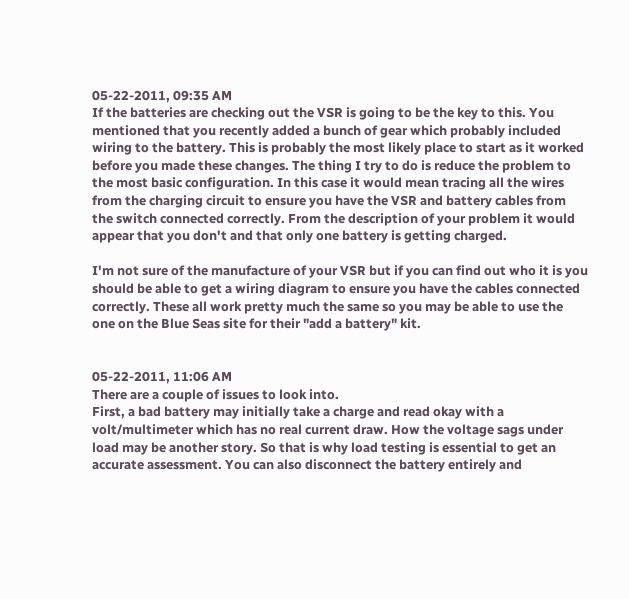05-22-2011, 09:35 AM
If the batteries are checking out the VSR is going to be the key to this. You mentioned that you recently added a bunch of gear which probably included wiring to the battery. This is probably the most likely place to start as it worked before you made these changes. The thing I try to do is reduce the problem to the most basic configuration. In this case it would mean tracing all the wires from the charging circuit to ensure you have the VSR and battery cables from the switch connected correctly. From the description of your problem it would appear that you don't and that only one battery is getting charged.

I'm not sure of the manufacture of your VSR but if you can find out who it is you should be able to get a wiring diagram to ensure you have the cables connected correctly. These all work pretty much the same so you may be able to use the one on the Blue Seas site for their "add a battery" kit.


05-22-2011, 11:06 AM
There are a couple of issues to look into.
First, a bad battery may initially take a charge and read okay with a volt/multimeter which has no real current draw. How the voltage sags under load may be another story. So that is why load testing is essential to get an accurate assessment. You can also disconnect the battery entirely and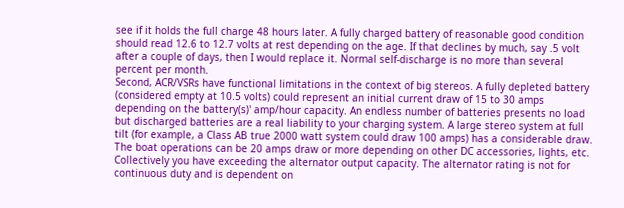see if it holds the full charge 48 hours later. A fully charged battery of reasonable good condition should read 12.6 to 12.7 volts at rest depending on the age. If that declines by much, say .5 volt after a couple of days, then I would replace it. Normal self-discharge is no more than several percent per month.
Second, ACR/VSRs have functional limitations in the context of big stereos. A fully depleted battery (considered empty at 10.5 volts) could represent an initial current draw of 15 to 30 amps depending on the battery(s)' amp/hour capacity. An endless number of batteries presents no load but discharged batteries are a real liability to your charging system. A large stereo system at full tilt (for example, a Class AB true 2000 watt system could draw 100 amps) has a considerable draw. The boat operations can be 20 amps draw or more depending on other DC accessories, lights, etc. Collectively you have exceeding the alternator output capacity. The alternator rating is not for continuous duty and is dependent on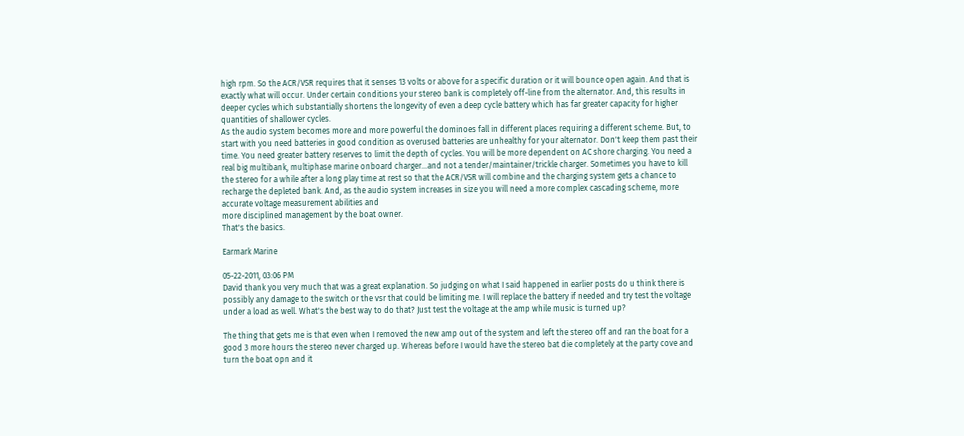high rpm. So the ACR/VSR requires that it senses 13 volts or above for a specific duration or it will bounce open again. And that is exactly what will occur. Under certain conditions your stereo bank is completely off-line from the alternator. And, this results in deeper cycles which substantially shortens the longevity of even a deep cycle battery which has far greater capacity for higher quantities of shallower cycles.
As the audio system becomes more and more powerful the dominoes fall in different places requiring a different scheme. But, to start with you need batteries in good condition as overused batteries are unhealthy for your alternator. Don't keep them past their time. You need greater battery reserves to limit the depth of cycles. You will be more dependent on AC shore charging. You need a real big multibank, multiphase marine onboard charger...and not a tender/maintainer/trickle charger. Sometimes you have to kill the stereo for a while after a long play time at rest so that the ACR/VSR will combine and the charging system gets a chance to recharge the depleted bank. And, as the audio system increases in size you will need a more complex cascading scheme, more accurate voltage measurement abilities and
more disciplined management by the boat owner.
That's the basics.

Earmark Marine

05-22-2011, 03:06 PM
David thank you very much that was a great explanation. So judging on what I said happened in earlier posts do u think there is possibly any damage to the switch or the vsr that could be limiting me. I will replace the battery if needed and try test the voltage under a load as well. What's the best way to do that? Just test the voltage at the amp while music is turned up?

The thing that gets me is that even when I removed the new amp out of the system and left the stereo off and ran the boat for a good 3 more hours the stereo never charged up. Whereas before I would have the stereo bat die completely at the party cove and turn the boat opn and it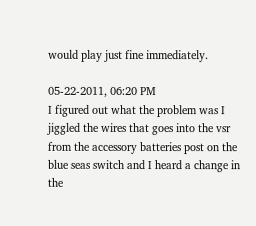would play just fine immediately.

05-22-2011, 06:20 PM
I figured out what the problem was I jiggled the wires that goes into the vsr from the accessory batteries post on the blue seas switch and I heard a change in the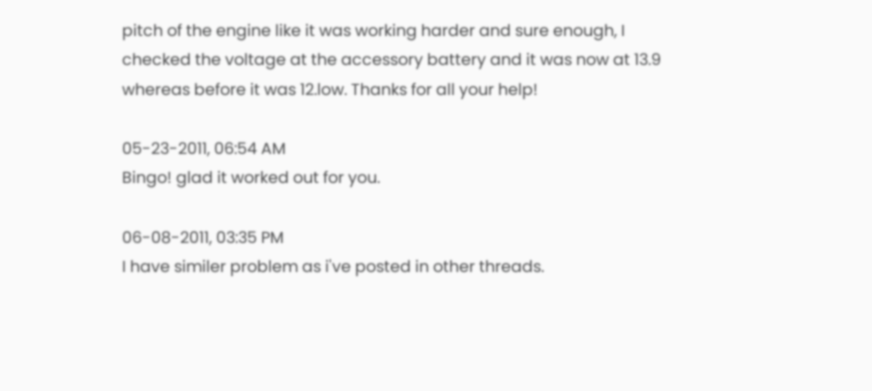pitch of the engine like it was working harder and sure enough, I checked the voltage at the accessory battery and it was now at 13.9 whereas before it was 12.low. Thanks for all your help!

05-23-2011, 06:54 AM
Bingo! glad it worked out for you.

06-08-2011, 03:35 PM
I have similer problem as i've posted in other threads.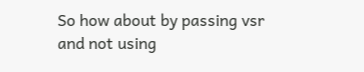So how about by passing vsr and not using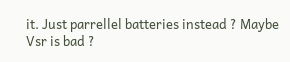it. Just parrellel batteries instead ? Maybe Vsr is bad ?